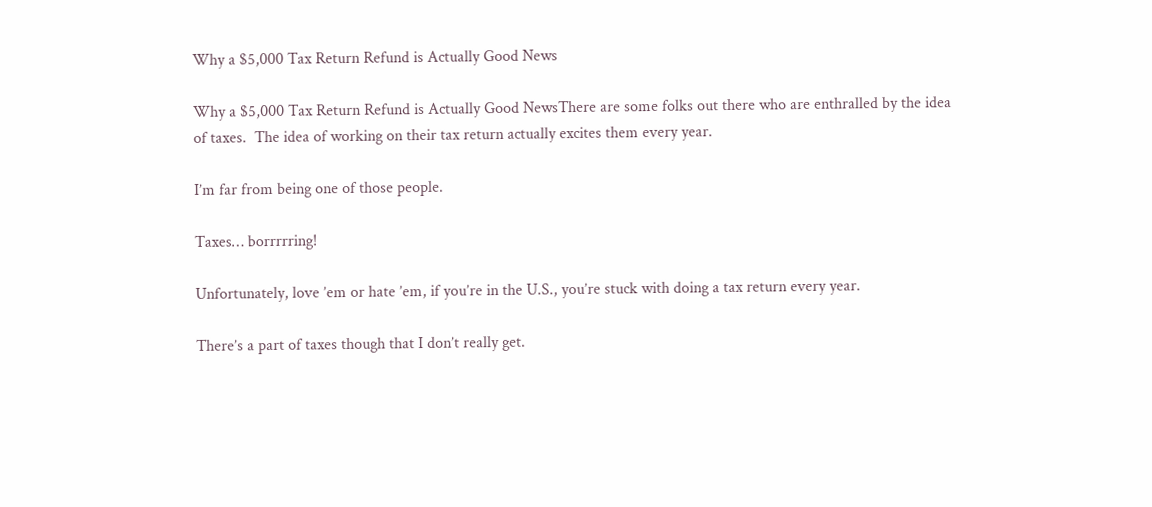Why a $5,000 Tax Return Refund is Actually Good News

Why a $5,000 Tax Return Refund is Actually Good NewsThere are some folks out there who are enthralled by the idea of taxes.  The idea of working on their tax return actually excites them every year.

I’m far from being one of those people.

Taxes… borrrrring!

Unfortunately, love ’em or hate ’em, if you’re in the U.S., you’re stuck with doing a tax return every year.

There’s a part of taxes though that I don’t really get.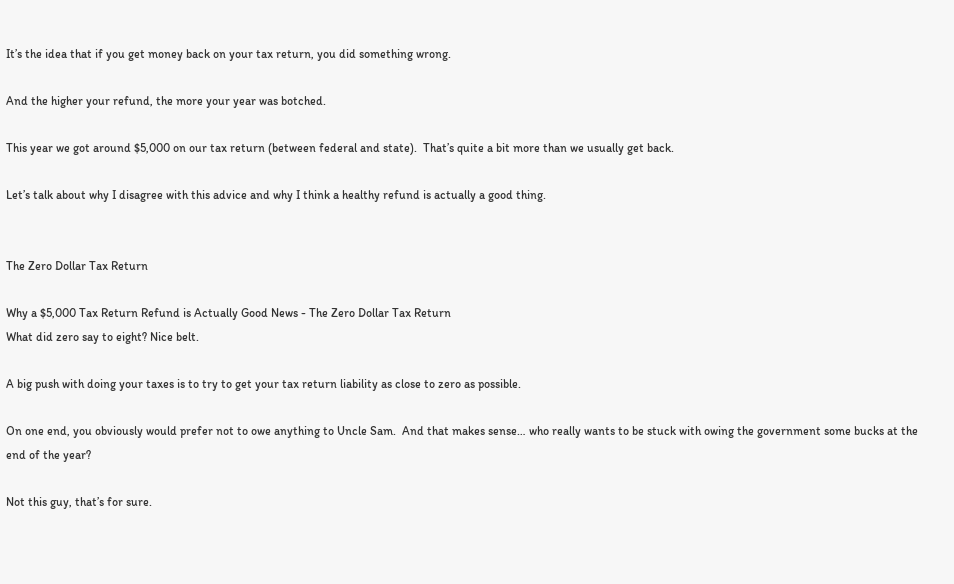It’s the idea that if you get money back on your tax return, you did something wrong.

And the higher your refund, the more your year was botched.

This year we got around $5,000 on our tax return (between federal and state).  That’s quite a bit more than we usually get back.

Let’s talk about why I disagree with this advice and why I think a healthy refund is actually a good thing.


The Zero Dollar Tax Return

Why a $5,000 Tax Return Refund is Actually Good News - The Zero Dollar Tax Return
What did zero say to eight? Nice belt.

A big push with doing your taxes is to try to get your tax return liability as close to zero as possible.

On one end, you obviously would prefer not to owe anything to Uncle Sam.  And that makes sense… who really wants to be stuck with owing the government some bucks at the end of the year?

Not this guy, that’s for sure.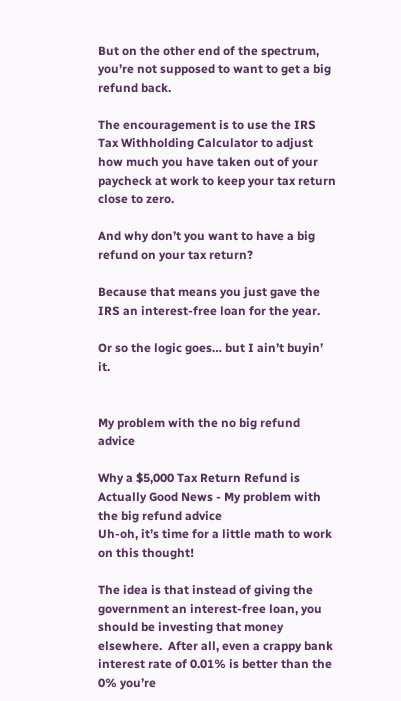But on the other end of the spectrum, you’re not supposed to want to get a big refund back.

The encouragement is to use the IRS Tax Withholding Calculator to adjust how much you have taken out of your paycheck at work to keep your tax return close to zero.

And why don’t you want to have a big refund on your tax return?

Because that means you just gave the IRS an interest-free loan for the year.

Or so the logic goes… but I ain’t buyin’ it.


My problem with the no big refund advice

Why a $5,000 Tax Return Refund is Actually Good News - My problem with the big refund advice
Uh-oh, it’s time for a little math to work on this thought!

The idea is that instead of giving the government an interest-free loan, you should be investing that money elsewhere.  After all, even a crappy bank interest rate of 0.01% is better than the 0% you’re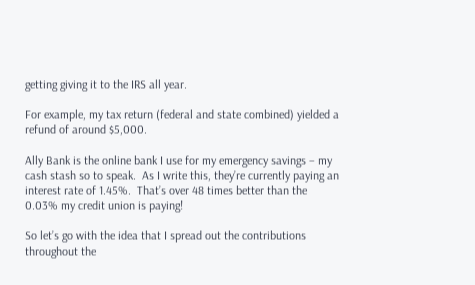getting giving it to the IRS all year.

For example, my tax return (federal and state combined) yielded a refund of around $5,000.

Ally Bank is the online bank I use for my emergency savings – my cash stash so to speak.  As I write this, they’re currently paying an interest rate of 1.45%.  That’s over 48 times better than the 0.03% my credit union is paying!

So let’s go with the idea that I spread out the contributions throughout the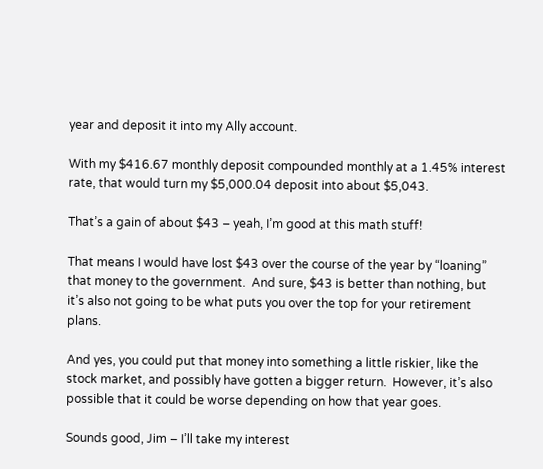year and deposit it into my Ally account.

With my $416.67 monthly deposit compounded monthly at a 1.45% interest rate, that would turn my $5,000.04 deposit into about $5,043.

That’s a gain of about $43 – yeah, I’m good at this math stuff!

That means I would have lost $43 over the course of the year by “loaning” that money to the government.  And sure, $43 is better than nothing, but it’s also not going to be what puts you over the top for your retirement plans.

And yes, you could put that money into something a little riskier, like the stock market, and possibly have gotten a bigger return.  However, it’s also possible that it could be worse depending on how that year goes.

Sounds good, Jim – I’ll take my interest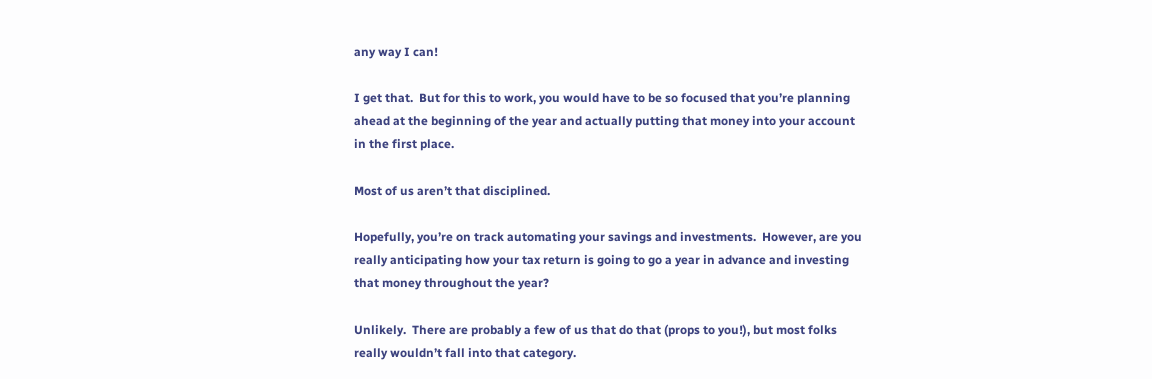any way I can!

I get that.  But for this to work, you would have to be so focused that you’re planning ahead at the beginning of the year and actually putting that money into your account in the first place.

Most of us aren’t that disciplined.

Hopefully, you’re on track automating your savings and investments.  However, are you really anticipating how your tax return is going to go a year in advance and investing that money throughout the year?

Unlikely.  There are probably a few of us that do that (props to you!), but most folks really wouldn’t fall into that category.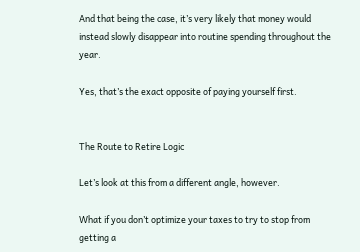And that being the case, it’s very likely that money would instead slowly disappear into routine spending throughout the year.

Yes, that’s the exact opposite of paying yourself first.


The Route to Retire Logic

Let’s look at this from a different angle, however.

What if you don’t optimize your taxes to try to stop from getting a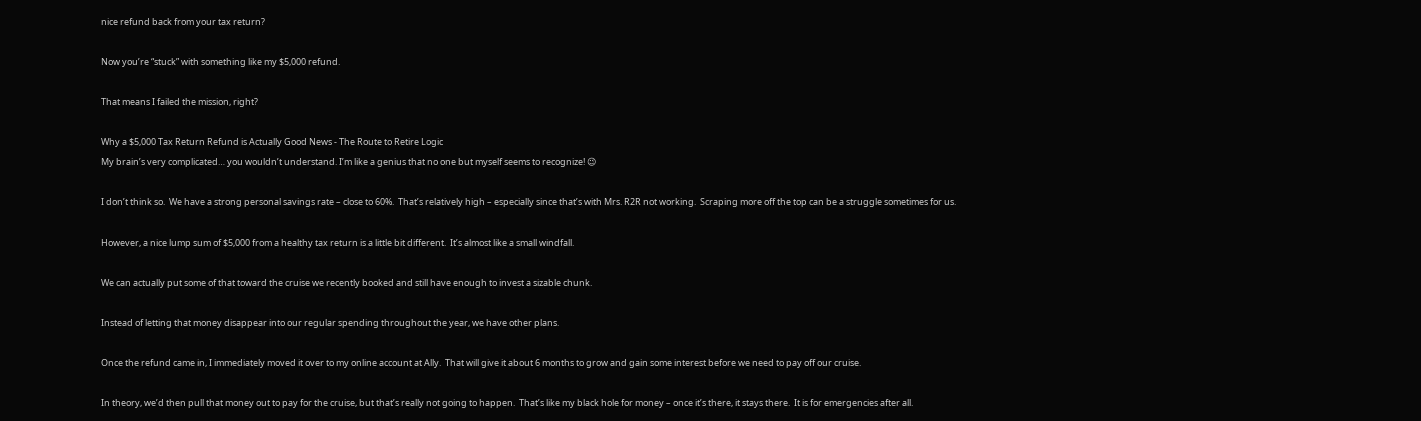nice refund back from your tax return?

Now you’re “stuck” with something like my $5,000 refund.

That means I failed the mission, right?

Why a $5,000 Tax Return Refund is Actually Good News - The Route to Retire Logic
My brain’s very complicated… you wouldn’t understand. I’m like a genius that no one but myself seems to recognize! 😉

I don’t think so.  We have a strong personal savings rate – close to 60%.  That’s relatively high – especially since that’s with Mrs. R2R not working.  Scraping more off the top can be a struggle sometimes for us.

However, a nice lump sum of $5,000 from a healthy tax return is a little bit different.  It’s almost like a small windfall.

We can actually put some of that toward the cruise we recently booked and still have enough to invest a sizable chunk.

Instead of letting that money disappear into our regular spending throughout the year, we have other plans.

Once the refund came in, I immediately moved it over to my online account at Ally.  That will give it about 6 months to grow and gain some interest before we need to pay off our cruise.

In theory, we’d then pull that money out to pay for the cruise, but that’s really not going to happen.  That’s like my black hole for money – once it’s there, it stays there.  It is for emergencies after all.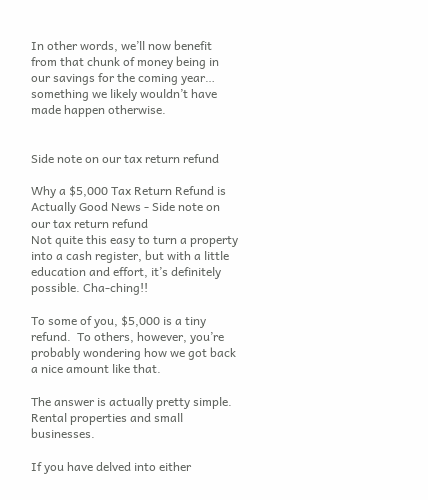In other words, we’ll now benefit from that chunk of money being in our savings for the coming year… something we likely wouldn’t have made happen otherwise.


Side note on our tax return refund

Why a $5,000 Tax Return Refund is Actually Good News - Side note on our tax return refund
Not quite this easy to turn a property into a cash register, but with a little education and effort, it’s definitely possible. Cha-ching!!

To some of you, $5,000 is a tiny refund.  To others, however, you’re probably wondering how we got back a nice amount like that.

The answer is actually pretty simple.  Rental properties and small businesses.

If you have delved into either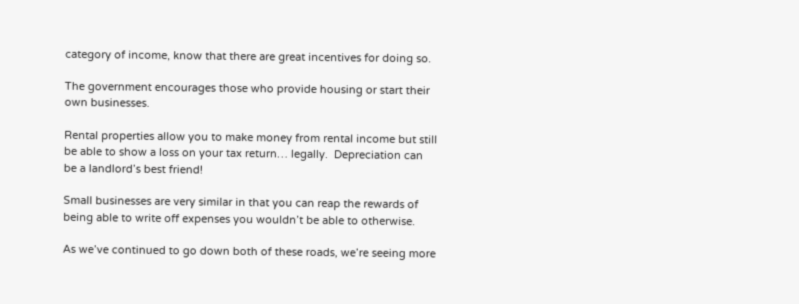category of income, know that there are great incentives for doing so.

The government encourages those who provide housing or start their own businesses.

Rental properties allow you to make money from rental income but still be able to show a loss on your tax return… legally.  Depreciation can be a landlord’s best friend!

Small businesses are very similar in that you can reap the rewards of being able to write off expenses you wouldn’t be able to otherwise.

As we’ve continued to go down both of these roads, we’re seeing more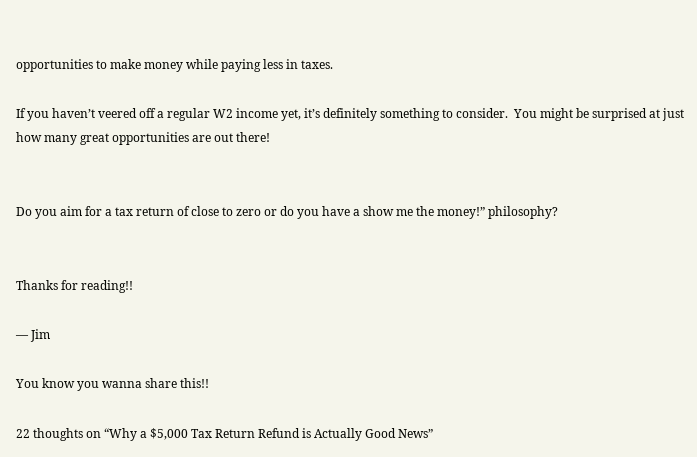opportunities to make money while paying less in taxes.

If you haven’t veered off a regular W2 income yet, it’s definitely something to consider.  You might be surprised at just how many great opportunities are out there!


Do you aim for a tax return of close to zero or do you have a show me the money!” philosophy?


Thanks for reading!!

— Jim

You know you wanna share this!!

22 thoughts on “Why a $5,000 Tax Return Refund is Actually Good News”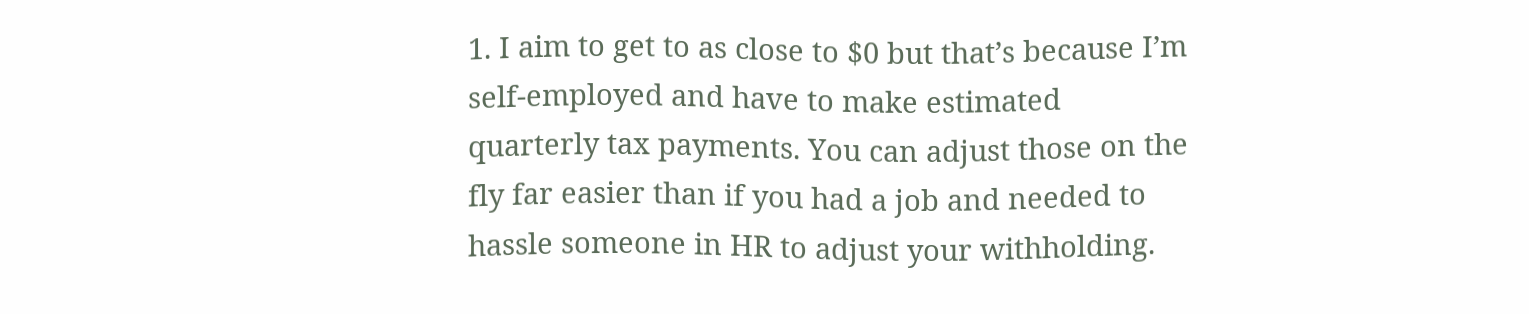1. I aim to get to as close to $0 but that’s because I’m self-employed and have to make estimated quarterly tax payments. You can adjust those on the fly far easier than if you had a job and needed to hassle someone in HR to adjust your withholding.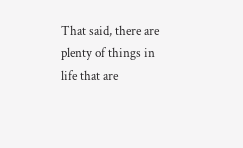That said, there are plenty of things in life that are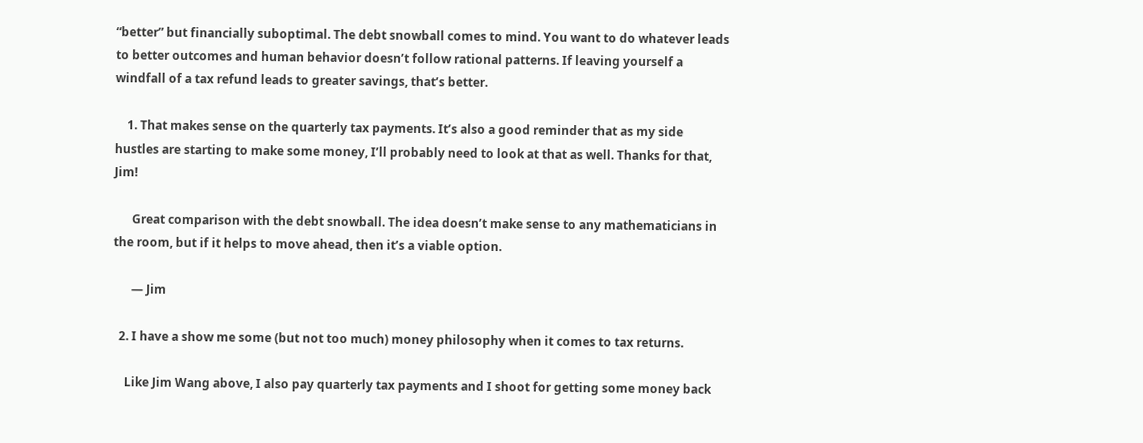“better” but financially suboptimal. The debt snowball comes to mind. You want to do whatever leads to better outcomes and human behavior doesn’t follow rational patterns. If leaving yourself a windfall of a tax refund leads to greater savings, that’s better.

    1. That makes sense on the quarterly tax payments. It’s also a good reminder that as my side hustles are starting to make some money, I’ll probably need to look at that as well. Thanks for that, Jim!

      Great comparison with the debt snowball. The idea doesn’t make sense to any mathematicians in the room, but if it helps to move ahead, then it’s a viable option.

      — Jim

  2. I have a show me some (but not too much) money philosophy when it comes to tax returns.

    Like Jim Wang above, I also pay quarterly tax payments and I shoot for getting some money back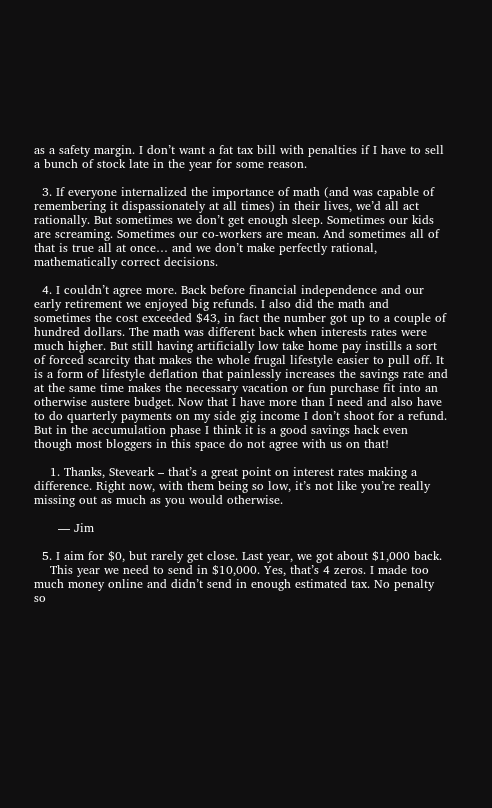as a safety margin. I don’t want a fat tax bill with penalties if I have to sell a bunch of stock late in the year for some reason.

  3. If everyone internalized the importance of math (and was capable of remembering it dispassionately at all times) in their lives, we’d all act rationally. But sometimes we don’t get enough sleep. Sometimes our kids are screaming. Sometimes our co-workers are mean. And sometimes all of that is true all at once… and we don’t make perfectly rational, mathematically correct decisions.

  4. I couldn’t agree more. Back before financial independence and our early retirement we enjoyed big refunds. I also did the math and sometimes the cost exceeded $43, in fact the number got up to a couple of hundred dollars. The math was different back when interests rates were much higher. But still having artificially low take home pay instills a sort of forced scarcity that makes the whole frugal lifestyle easier to pull off. It is a form of lifestyle deflation that painlessly increases the savings rate and at the same time makes the necessary vacation or fun purchase fit into an otherwise austere budget. Now that I have more than I need and also have to do quarterly payments on my side gig income I don’t shoot for a refund. But in the accumulation phase I think it is a good savings hack even though most bloggers in this space do not agree with us on that!

    1. Thanks, Steveark – that’s a great point on interest rates making a difference. Right now, with them being so low, it’s not like you’re really missing out as much as you would otherwise.

      — Jim

  5. I aim for $0, but rarely get close. Last year, we got about $1,000 back.
    This year we need to send in $10,000. Yes, that’s 4 zeros. I made too much money online and didn’t send in enough estimated tax. No penalty so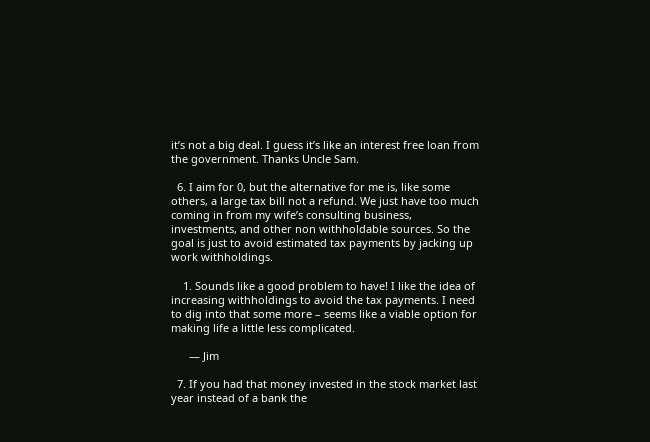it’s not a big deal. I guess it’s like an interest free loan from the government. Thanks Uncle Sam.

  6. I aim for 0, but the alternative for me is, like some others, a large tax bill not a refund. We just have too much coming in from my wife’s consulting business, investments, and other non withholdable sources. So the goal is just to avoid estimated tax payments by jacking up work withholdings.

    1. Sounds like a good problem to have! I like the idea of increasing withholdings to avoid the tax payments. I need to dig into that some more – seems like a viable option for making life a little less complicated.

      — Jim

  7. If you had that money invested in the stock market last year instead of a bank the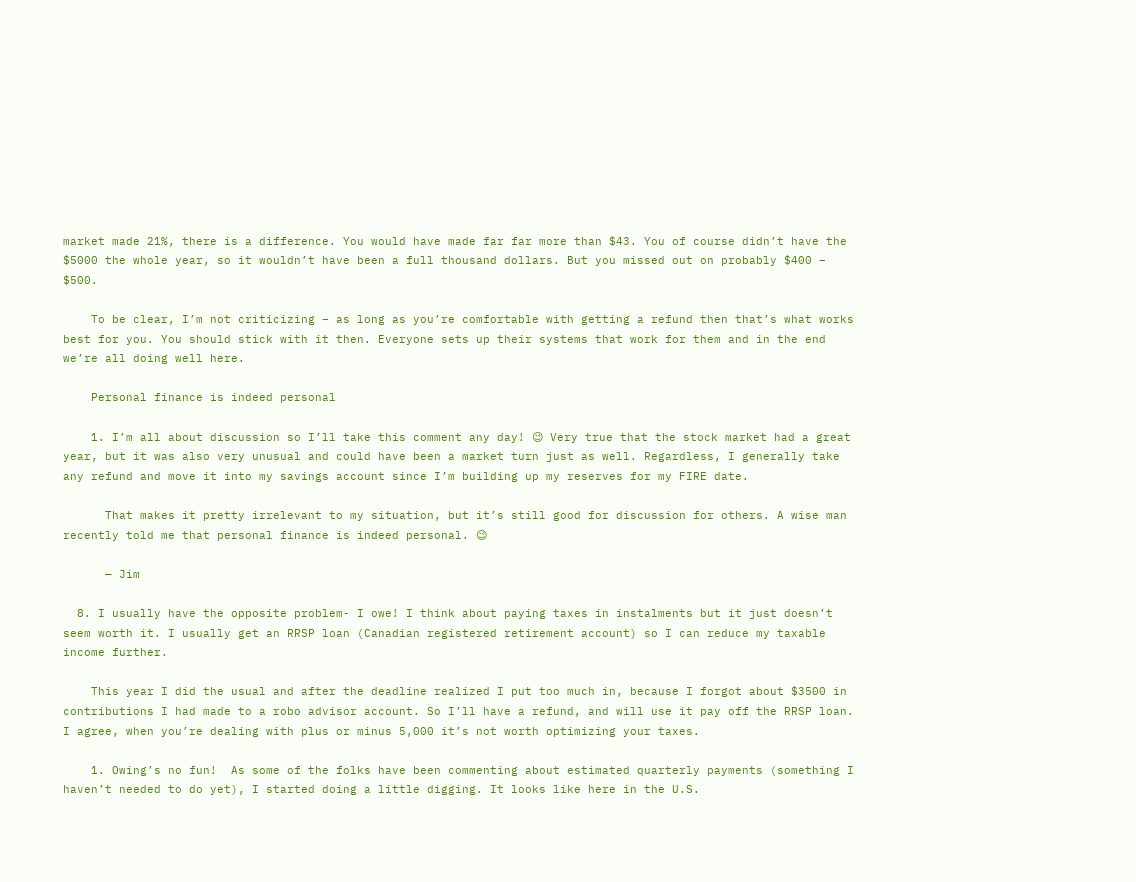market made 21%, there is a difference. You would have made far far more than $43. You of course didn’t have the $5000 the whole year, so it wouldn’t have been a full thousand dollars. But you missed out on probably $400 – $500.

    To be clear, I’m not criticizing – as long as you’re comfortable with getting a refund then that’s what works best for you. You should stick with it then. Everyone sets up their systems that work for them and in the end we’re all doing well here.

    Personal finance is indeed personal

    1. I’m all about discussion so I’ll take this comment any day! 😉 Very true that the stock market had a great year, but it was also very unusual and could have been a market turn just as well. Regardless, I generally take any refund and move it into my savings account since I’m building up my reserves for my FIRE date.

      That makes it pretty irrelevant to my situation, but it’s still good for discussion for others. A wise man recently told me that personal finance is indeed personal. 😉

      — Jim

  8. I usually have the opposite problem- I owe! I think about paying taxes in instalments but it just doesn’t seem worth it. I usually get an RRSP loan (Canadian registered retirement account) so I can reduce my taxable income further.

    This year I did the usual and after the deadline realized I put too much in, because I forgot about $3500 in contributions I had made to a robo advisor account. So I’ll have a refund, and will use it pay off the RRSP loan. I agree, when you’re dealing with plus or minus 5,000 it’s not worth optimizing your taxes.

    1. Owing’s no fun!  As some of the folks have been commenting about estimated quarterly payments (something I haven’t needed to do yet), I started doing a little digging. It looks like here in the U.S.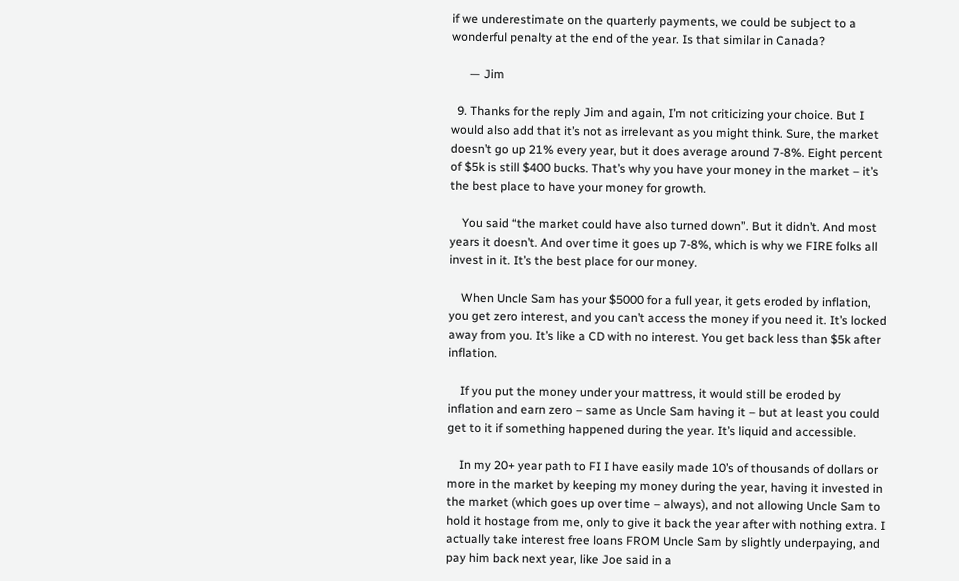if we underestimate on the quarterly payments, we could be subject to a wonderful penalty at the end of the year. Is that similar in Canada?

      — Jim

  9. Thanks for the reply Jim and again, I’m not criticizing your choice. But I would also add that it’s not as irrelevant as you might think. Sure, the market doesn’t go up 21% every year, but it does average around 7-8%. Eight percent of $5k is still $400 bucks. That’s why you have your money in the market – it’s the best place to have your money for growth.

    You said “the market could have also turned down”. But it didn’t. And most years it doesn’t. And over time it goes up 7-8%, which is why we FIRE folks all invest in it. It’s the best place for our money.

    When Uncle Sam has your $5000 for a full year, it gets eroded by inflation, you get zero interest, and you can’t access the money if you need it. It’s locked away from you. It’s like a CD with no interest. You get back less than $5k after inflation.

    If you put the money under your mattress, it would still be eroded by inflation and earn zero – same as Uncle Sam having it – but at least you could get to it if something happened during the year. It’s liquid and accessible.

    In my 20+ year path to FI I have easily made 10’s of thousands of dollars or more in the market by keeping my money during the year, having it invested in the market (which goes up over time – always), and not allowing Uncle Sam to hold it hostage from me, only to give it back the year after with nothing extra. I actually take interest free loans FROM Uncle Sam by slightly underpaying, and pay him back next year, like Joe said in a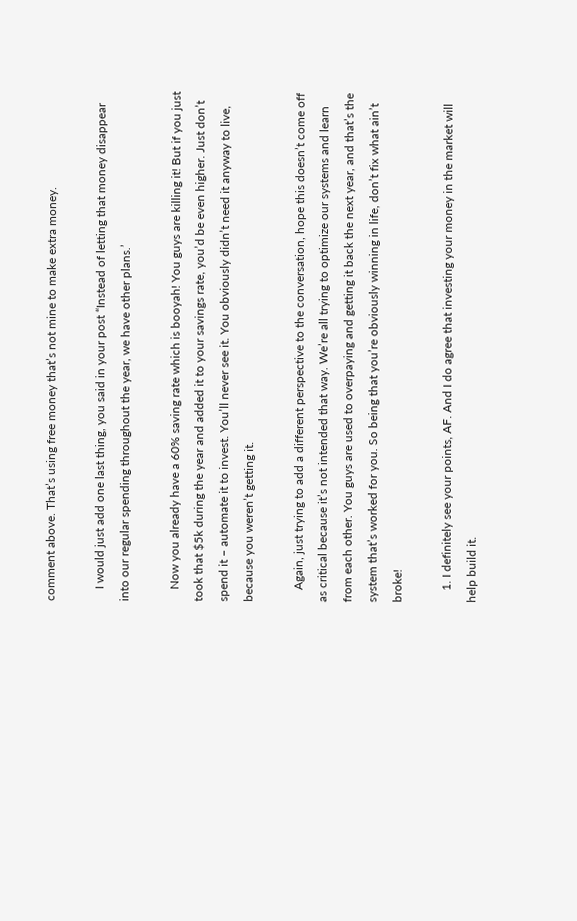comment above. That’s using free money that’s not mine to make extra money.

    I would just add one last thing, you said in your post “Instead of letting that money disappear into our regular spending throughout the year, we have other plans.’

    Now you already have a 60% saving rate which is booyah! You guys are killing it! But if you just took that $5k during the year and added it to your savings rate, you’d be even higher. Just don’t spend it – automate it to invest. You’ll never see it. You obviously didn’t need it anyway to live, because you weren’t getting it.

    Again, just trying to add a different perspective to the conversation, hope this doesn’t come off as critical because it’s not intended that way. We’re all trying to optimize our systems and learn from each other. You guys are used to overpaying and getting it back the next year, and that’s the system that’s worked for you. So being that you’re obviously winning in life, don’t fix what ain’t broke!

    1. I definitely see your points, AF. And I do agree that investing your money in the market will help build it.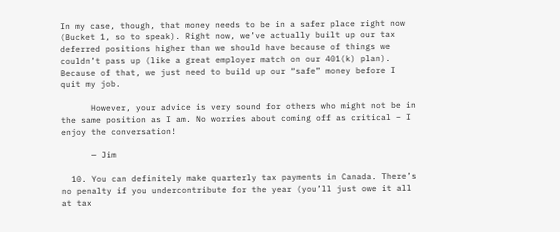In my case, though, that money needs to be in a safer place right now (Bucket 1, so to speak). Right now, we’ve actually built up our tax deferred positions higher than we should have because of things we couldn’t pass up (like a great employer match on our 401(k) plan). Because of that, we just need to build up our “safe” money before I quit my job.

      However, your advice is very sound for others who might not be in the same position as I am. No worries about coming off as critical – I enjoy the conversation!

      — Jim

  10. You can definitely make quarterly tax payments in Canada. There’s no penalty if you undercontribute for the year (you’ll just owe it all at tax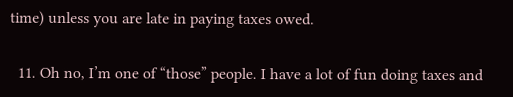time) unless you are late in paying taxes owed.

  11. Oh no, I’m one of “those” people. I have a lot of fun doing taxes and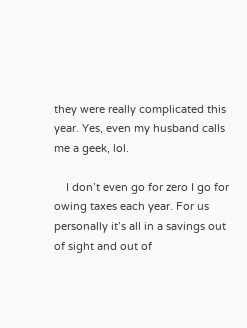they were really complicated this year. Yes, even my husband calls me a geek, lol.

    I don’t even go for zero I go for owing taxes each year. For us personally it’s all in a savings out of sight and out of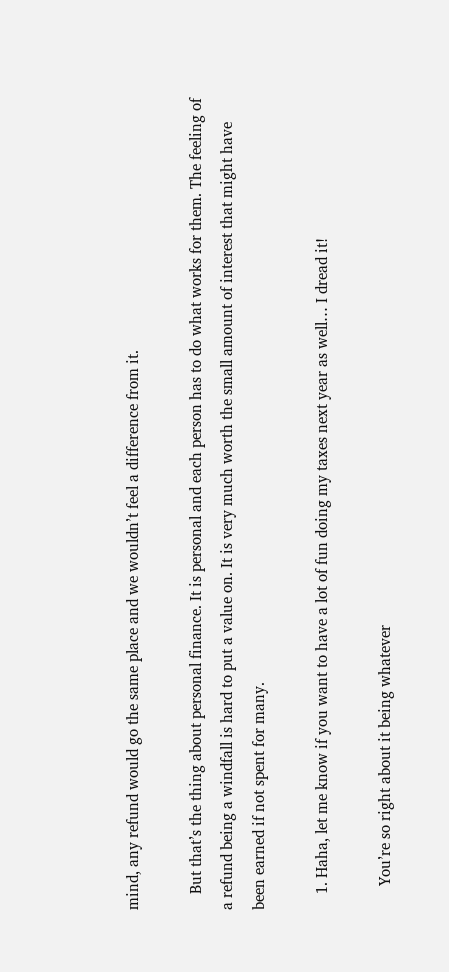mind, any refund would go the same place and we wouldn’t feel a difference from it.

    But that’s the thing about personal finance. It is personal and each person has to do what works for them. The feeling of a refund being a windfall is hard to put a value on. It is very much worth the small amount of interest that might have been earned if not spent for many.

    1. Haha, let me know if you want to have a lot of fun doing my taxes next year as well… I dread it!

      You’re so right about it being whatever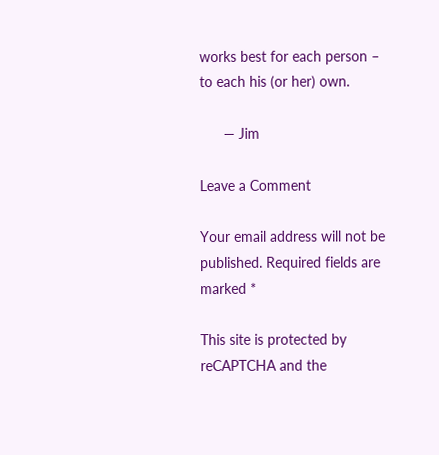works best for each person – to each his (or her) own.

      — Jim

Leave a Comment

Your email address will not be published. Required fields are marked *

This site is protected by reCAPTCHA and the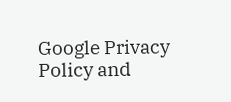Google Privacy Policy and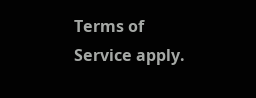Terms of Service apply.